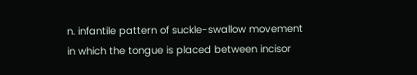n. infantile pattern of suckle-swallow movement in which the tongue is placed between incisor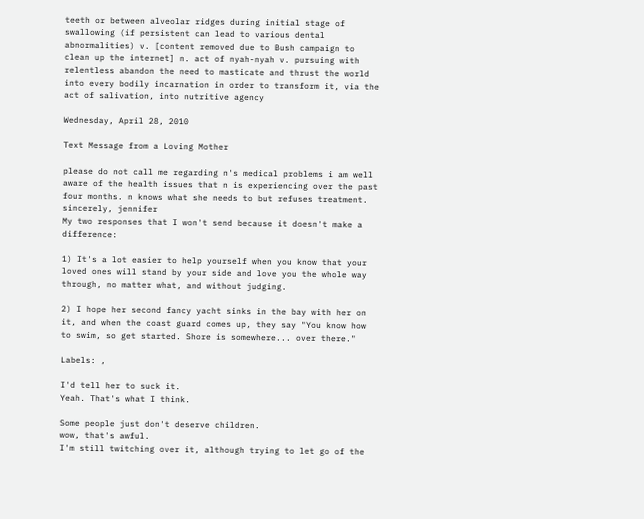teeth or between alveolar ridges during initial stage of swallowing (if persistent can lead to various dental abnormalities) v. [content removed due to Bush campaign to clean up the internet] n. act of nyah-nyah v. pursuing with relentless abandon the need to masticate and thrust the world into every bodily incarnation in order to transform it, via the act of salivation, into nutritive agency

Wednesday, April 28, 2010

Text Message from a Loving Mother

please do not call me regarding n's medical problems i am well aware of the health issues that n is experiencing over the past four months. n knows what she needs to but refuses treatment. sincerely, jennifer
My two responses that I won't send because it doesn't make a difference:

1) It's a lot easier to help yourself when you know that your loved ones will stand by your side and love you the whole way through, no matter what, and without judging.

2) I hope her second fancy yacht sinks in the bay with her on it, and when the coast guard comes up, they say "You know how to swim, so get started. Shore is somewhere... over there."

Labels: ,

I'd tell her to suck it.
Yeah. That's what I think.

Some people just don't deserve children.
wow, that's awful.
I'm still twitching over it, although trying to let go of the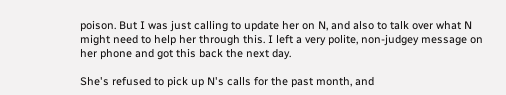poison. But I was just calling to update her on N, and also to talk over what N might need to help her through this. I left a very polite, non-judgey message on her phone and got this back the next day.

She's refused to pick up N's calls for the past month, and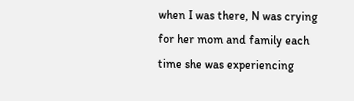when I was there, N was crying for her mom and family each time she was experiencing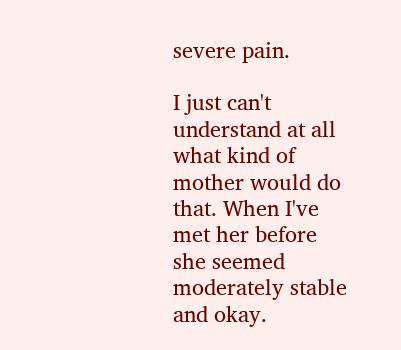severe pain.

I just can't understand at all what kind of mother would do that. When I've met her before she seemed moderately stable and okay.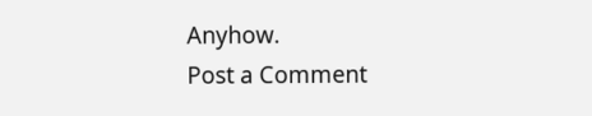Anyhow.
Post a Comment